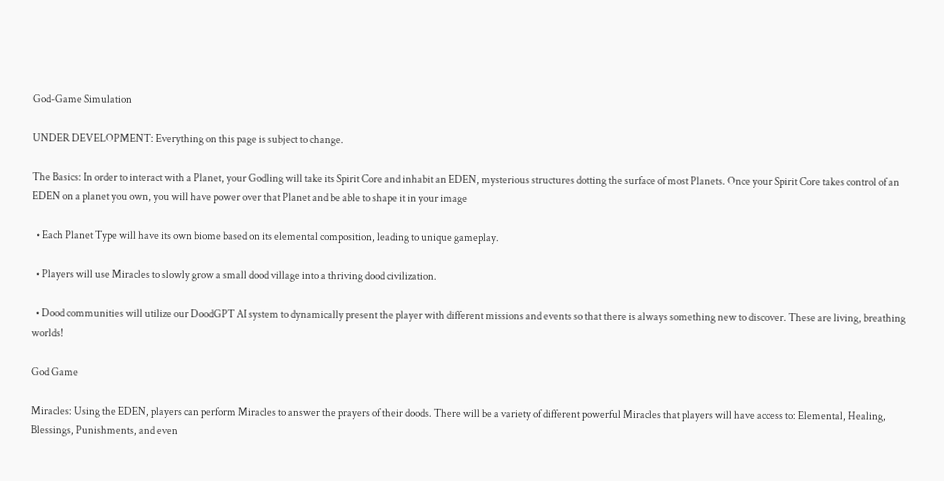God-Game Simulation

UNDER DEVELOPMENT: Everything on this page is subject to change.

The Basics: In order to interact with a Planet, your Godling will take its Spirit Core and inhabit an EDEN, mysterious structures dotting the surface of most Planets. Once your Spirit Core takes control of an EDEN on a planet you own, you will have power over that Planet and be able to shape it in your image

  • Each Planet Type will have its own biome based on its elemental composition, leading to unique gameplay.

  • Players will use Miracles to slowly grow a small dood village into a thriving dood civilization.

  • Dood communities will utilize our DoodGPT AI system to dynamically present the player with different missions and events so that there is always something new to discover. These are living, breathing worlds!

God Game

Miracles: Using the EDEN, players can perform Miracles to answer the prayers of their doods. There will be a variety of different powerful Miracles that players will have access to: Elemental, Healing, Blessings, Punishments, and even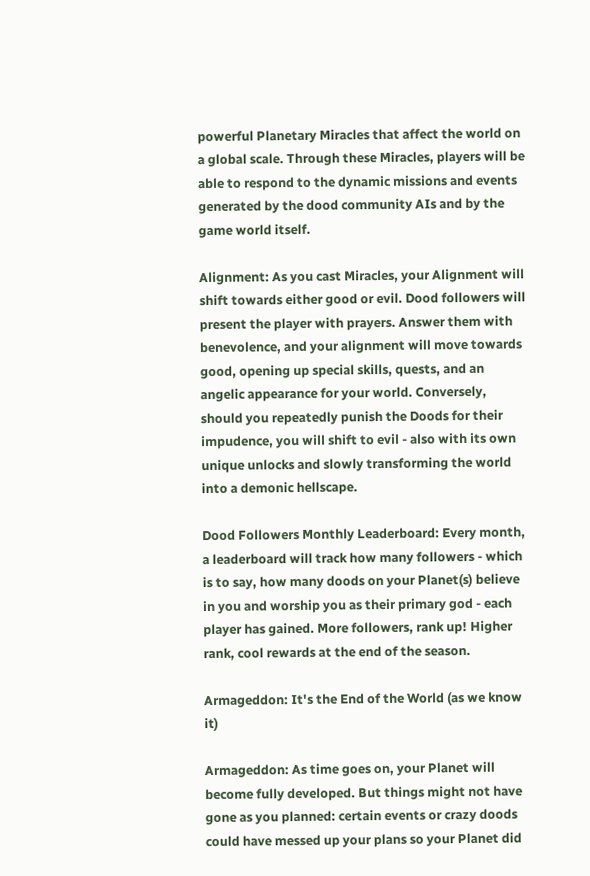powerful Planetary Miracles that affect the world on a global scale. Through these Miracles, players will be able to respond to the dynamic missions and events generated by the dood community AIs and by the game world itself.

Alignment: As you cast Miracles, your Alignment will shift towards either good or evil. Dood followers will present the player with prayers. Answer them with benevolence, and your alignment will move towards good, opening up special skills, quests, and an angelic appearance for your world. Conversely, should you repeatedly punish the Doods for their impudence, you will shift to evil - also with its own unique unlocks and slowly transforming the world into a demonic hellscape.

Dood Followers Monthly Leaderboard: Every month, a leaderboard will track how many followers - which is to say, how many doods on your Planet(s) believe in you and worship you as their primary god - each player has gained. More followers, rank up! Higher rank, cool rewards at the end of the season.

Armageddon: It's the End of the World (as we know it)

Armageddon: As time goes on, your Planet will become fully developed. But things might not have gone as you planned: certain events or crazy doods could have messed up your plans so your Planet did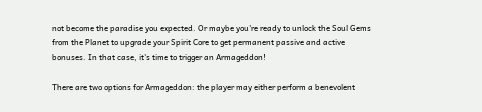not become the paradise you expected. Or maybe you're ready to unlock the Soul Gems from the Planet to upgrade your Spirit Core to get permanent passive and active bonuses. In that case, it's time to trigger an Armageddon!

There are two options for Armageddon: the player may either perform a benevolent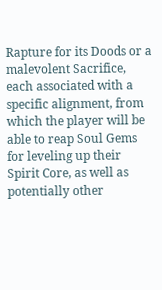Rapture for its Doods or a malevolent Sacrifice, each associated with a specific alignment, from which the player will be able to reap Soul Gems for leveling up their Spirit Core, as well as potentially other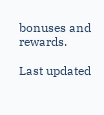bonuses and rewards.

Last updated